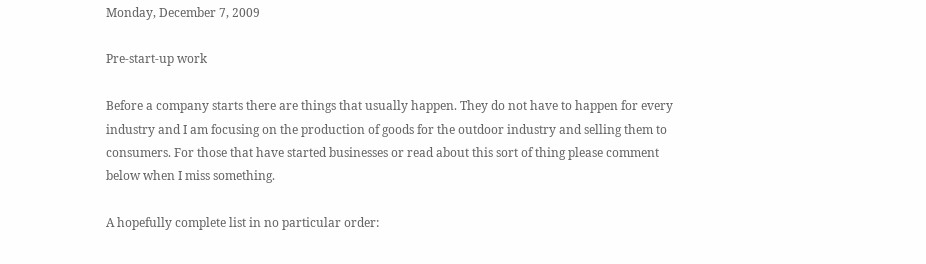Monday, December 7, 2009

Pre-start-up work

Before a company starts there are things that usually happen. They do not have to happen for every industry and I am focusing on the production of goods for the outdoor industry and selling them to consumers. For those that have started businesses or read about this sort of thing please comment below when I miss something.

A hopefully complete list in no particular order: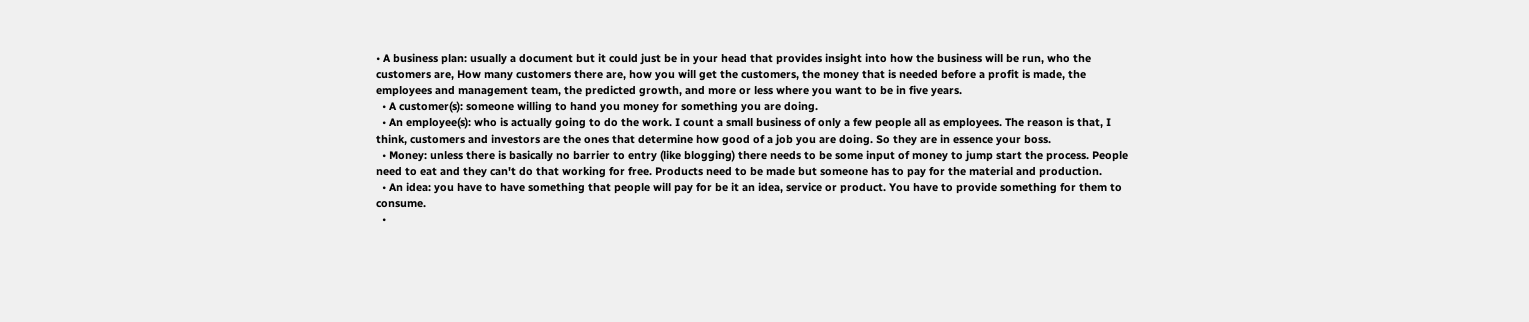• A business plan: usually a document but it could just be in your head that provides insight into how the business will be run, who the customers are, How many customers there are, how you will get the customers, the money that is needed before a profit is made, the employees and management team, the predicted growth, and more or less where you want to be in five years.
  • A customer(s): someone willing to hand you money for something you are doing.
  • An employee(s): who is actually going to do the work. I count a small business of only a few people all as employees. The reason is that, I think, customers and investors are the ones that determine how good of a job you are doing. So they are in essence your boss.
  • Money: unless there is basically no barrier to entry (like blogging) there needs to be some input of money to jump start the process. People need to eat and they can't do that working for free. Products need to be made but someone has to pay for the material and production.
  • An idea: you have to have something that people will pay for be it an idea, service or product. You have to provide something for them to consume.
  •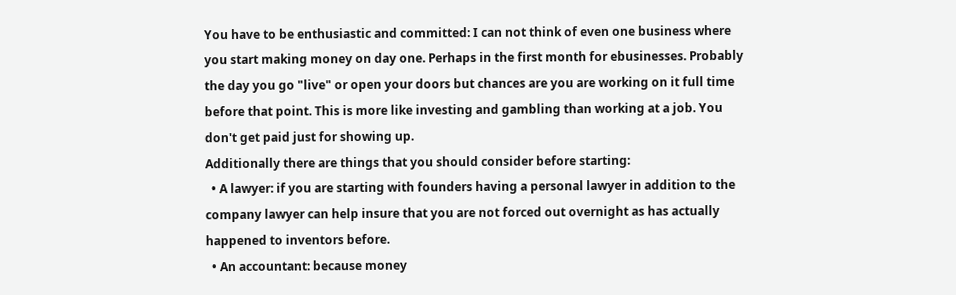You have to be enthusiastic and committed: I can not think of even one business where you start making money on day one. Perhaps in the first month for ebusinesses. Probably the day you go "live" or open your doors but chances are you are working on it full time before that point. This is more like investing and gambling than working at a job. You don't get paid just for showing up.
Additionally there are things that you should consider before starting:
  • A lawyer: if you are starting with founders having a personal lawyer in addition to the company lawyer can help insure that you are not forced out overnight as has actually happened to inventors before.
  • An accountant: because money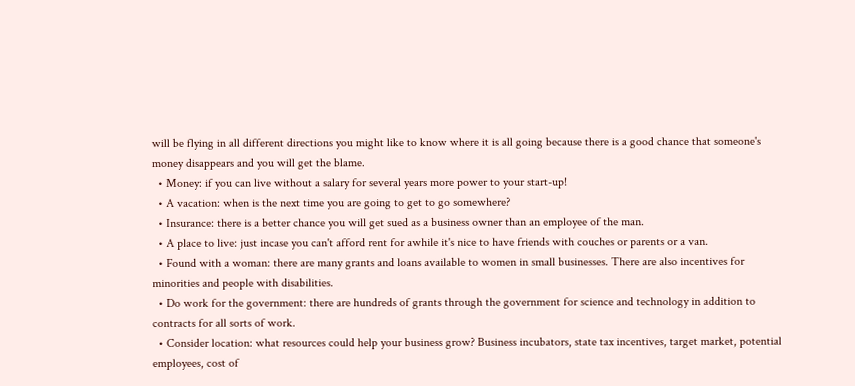will be flying in all different directions you might like to know where it is all going because there is a good chance that someone's money disappears and you will get the blame.
  • Money: if you can live without a salary for several years more power to your start-up!
  • A vacation: when is the next time you are going to get to go somewhere?
  • Insurance: there is a better chance you will get sued as a business owner than an employee of the man.
  • A place to live: just incase you can't afford rent for awhile it's nice to have friends with couches or parents or a van.
  • Found with a woman: there are many grants and loans available to women in small businesses. There are also incentives for minorities and people with disabilities.
  • Do work for the government: there are hundreds of grants through the government for science and technology in addition to contracts for all sorts of work.
  • Consider location: what resources could help your business grow? Business incubators, state tax incentives, target market, potential employees, cost of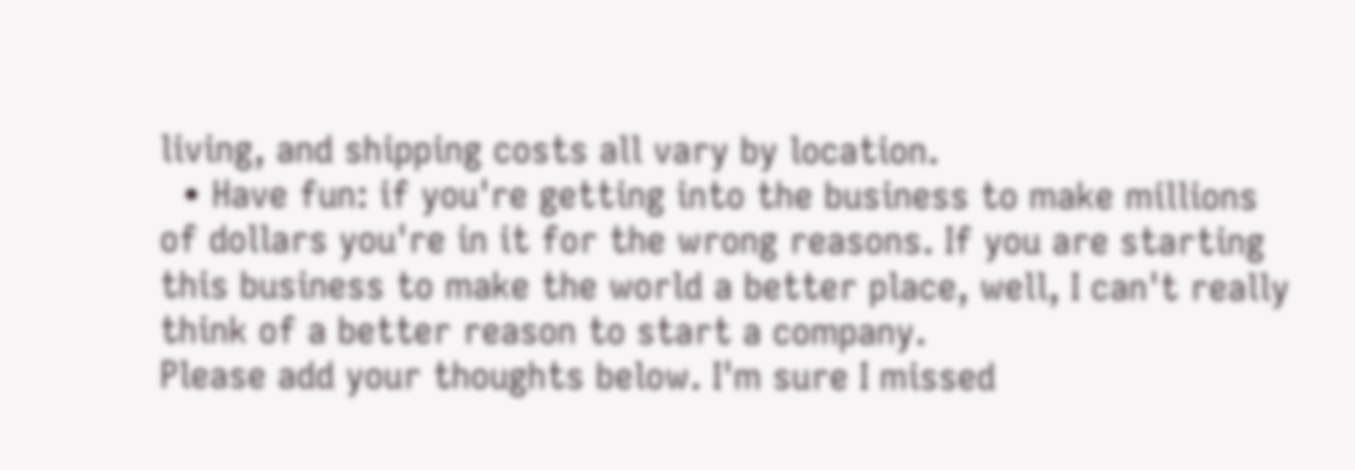living, and shipping costs all vary by location.
  • Have fun: if you're getting into the business to make millions of dollars you're in it for the wrong reasons. If you are starting this business to make the world a better place, well, I can't really think of a better reason to start a company.
Please add your thoughts below. I'm sure I missed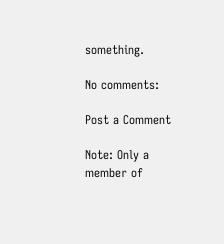something.

No comments:

Post a Comment

Note: Only a member of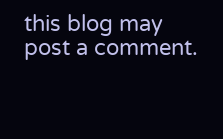this blog may post a comment.